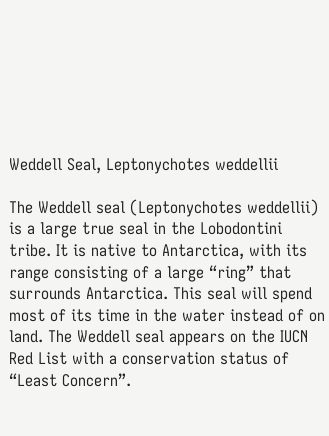Weddell Seal, Leptonychotes weddellii

The Weddell seal (Leptonychotes weddellii) is a large true seal in the Lobodontini tribe. It is native to Antarctica, with its range consisting of a large “ring” that surrounds Antarctica. This seal will spend most of its time in the water instead of on land. The Weddell seal appears on the IUCN Red List with a conservation status of “Least Concern”.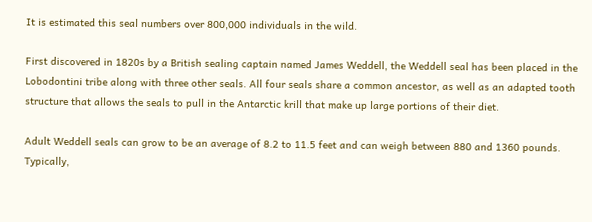It is estimated this seal numbers over 800,000 individuals in the wild.

First discovered in 1820s by a British sealing captain named James Weddell, the Weddell seal has been placed in the Lobodontini tribe along with three other seals. All four seals share a common ancestor, as well as an adapted tooth structure that allows the seals to pull in the Antarctic krill that make up large portions of their diet.

Adult Weddell seals can grow to be an average of 8.2 to 11.5 feet and can weigh between 880 and 1360 pounds. Typically,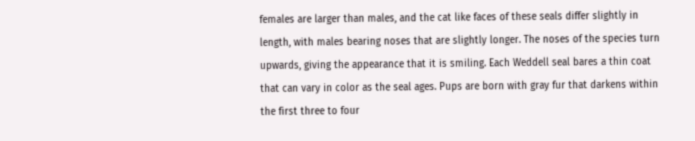females are larger than males, and the cat like faces of these seals differ slightly in length, with males bearing noses that are slightly longer. The noses of the species turn upwards, giving the appearance that it is smiling. Each Weddell seal bares a thin coat that can vary in color as the seal ages. Pups are born with gray fur that darkens within the first three to four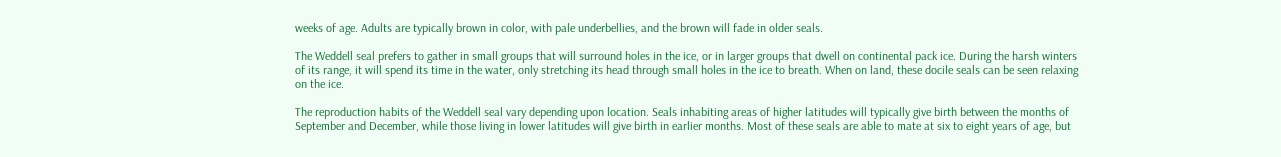weeks of age. Adults are typically brown in color, with pale underbellies, and the brown will fade in older seals.

The Weddell seal prefers to gather in small groups that will surround holes in the ice, or in larger groups that dwell on continental pack ice. During the harsh winters of its range, it will spend its time in the water, only stretching its head through small holes in the ice to breath. When on land, these docile seals can be seen relaxing on the ice.

The reproduction habits of the Weddell seal vary depending upon location. Seals inhabiting areas of higher latitudes will typically give birth between the months of September and December, while those living in lower latitudes will give birth in earlier months. Most of these seals are able to mate at six to eight years of age, but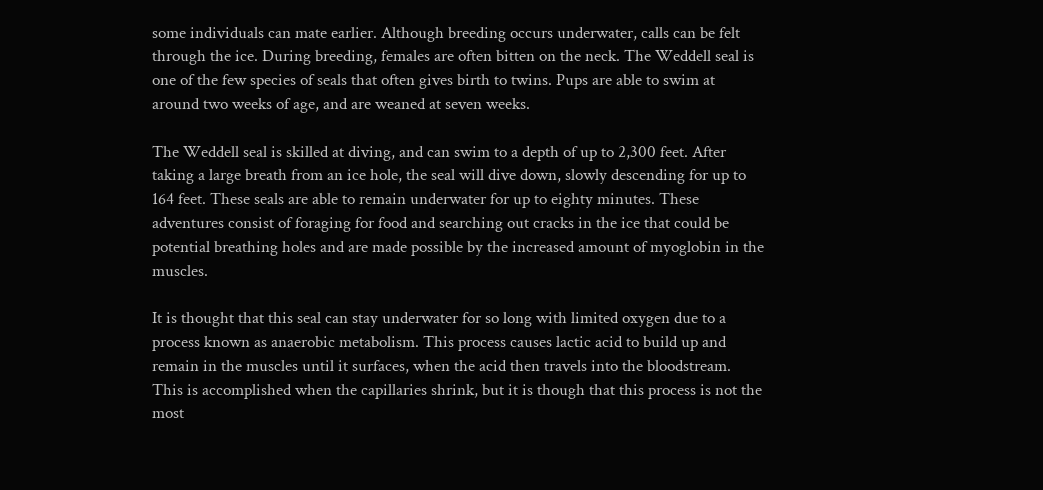some individuals can mate earlier. Although breeding occurs underwater, calls can be felt through the ice. During breeding, females are often bitten on the neck. The Weddell seal is one of the few species of seals that often gives birth to twins. Pups are able to swim at around two weeks of age, and are weaned at seven weeks.

The Weddell seal is skilled at diving, and can swim to a depth of up to 2,300 feet. After taking a large breath from an ice hole, the seal will dive down, slowly descending for up to 164 feet. These seals are able to remain underwater for up to eighty minutes. These adventures consist of foraging for food and searching out cracks in the ice that could be potential breathing holes and are made possible by the increased amount of myoglobin in the muscles.

It is thought that this seal can stay underwater for so long with limited oxygen due to a process known as anaerobic metabolism. This process causes lactic acid to build up and remain in the muscles until it surfaces, when the acid then travels into the bloodstream. This is accomplished when the capillaries shrink, but it is though that this process is not the most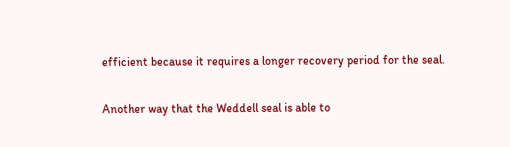efficient because it requires a longer recovery period for the seal.

Another way that the Weddell seal is able to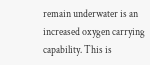remain underwater is an increased oxygen carrying capability. This is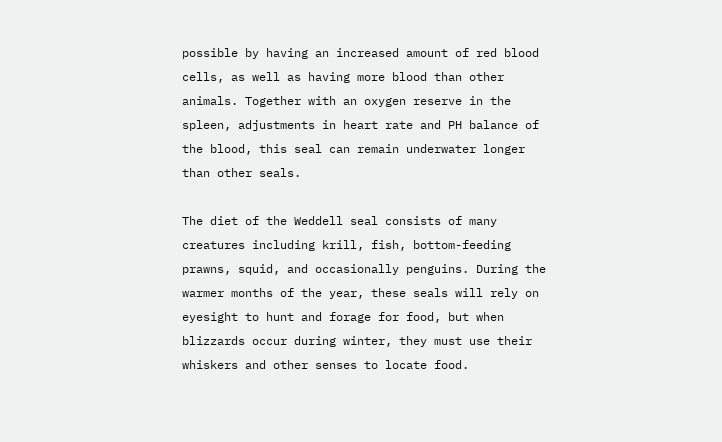possible by having an increased amount of red blood cells, as well as having more blood than other animals. Together with an oxygen reserve in the spleen, adjustments in heart rate and PH balance of the blood, this seal can remain underwater longer than other seals.

The diet of the Weddell seal consists of many creatures including krill, fish, bottom-feeding prawns, squid, and occasionally penguins. During the warmer months of the year, these seals will rely on eyesight to hunt and forage for food, but when blizzards occur during winter, they must use their whiskers and other senses to locate food.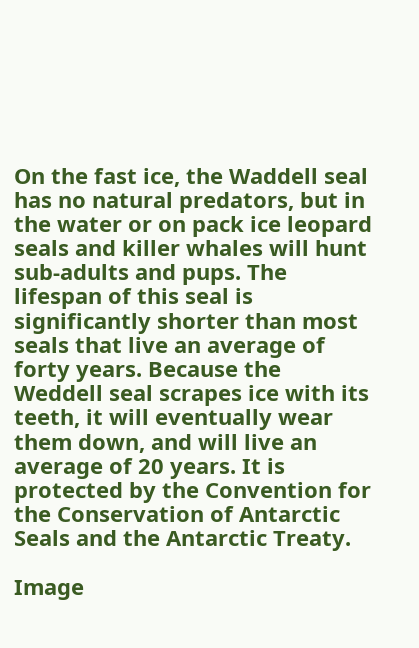On the fast ice, the Waddell seal has no natural predators, but in the water or on pack ice leopard seals and killer whales will hunt sub-adults and pups. The lifespan of this seal is significantly shorter than most seals that live an average of forty years. Because the Weddell seal scrapes ice with its teeth, it will eventually wear them down, and will live an average of 20 years. It is protected by the Convention for the Conservation of Antarctic Seals and the Antarctic Treaty.

Image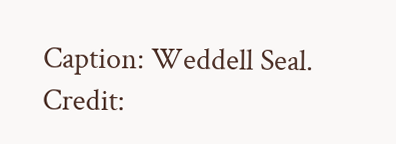Caption: Weddell Seal. Credit: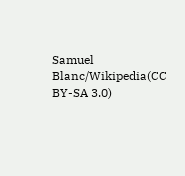Samuel Blanc/Wikipedia(CC BY-SA 3.0)